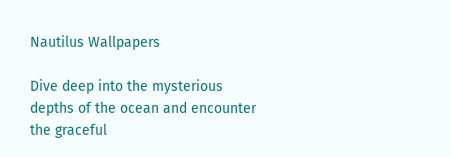Nautilus Wallpapers

Dive deep into the mysterious depths of the ocean and encounter the graceful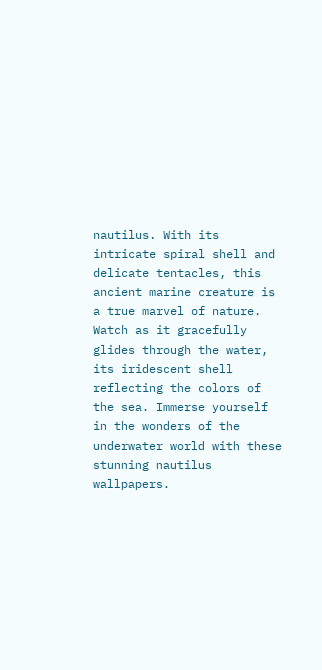nautilus. With its intricate spiral shell and delicate tentacles, this ancient marine creature is a true marvel of nature. Watch as it gracefully glides through the water, its iridescent shell reflecting the colors of the sea. Immerse yourself in the wonders of the underwater world with these stunning nautilus wallpapers.